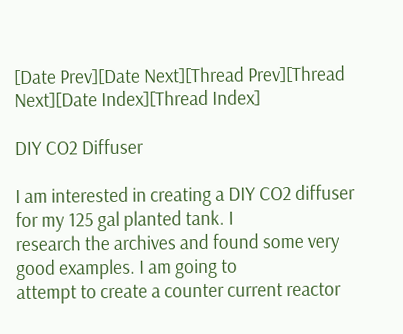[Date Prev][Date Next][Thread Prev][Thread Next][Date Index][Thread Index]

DIY CO2 Diffuser

I am interested in creating a DIY CO2 diffuser for my 125 gal planted tank. I
research the archives and found some very good examples. I am going to
attempt to create a counter current reactor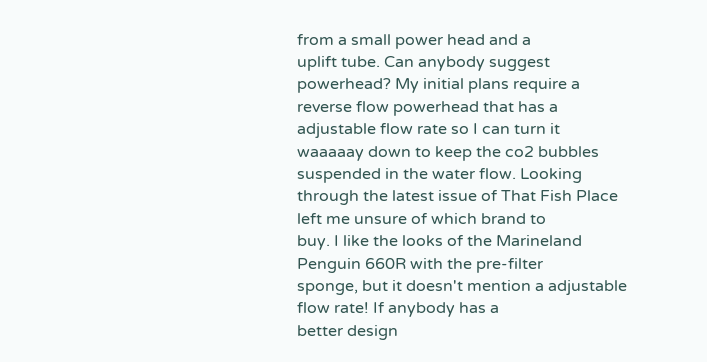from a small power head and a
uplift tube. Can anybody suggest powerhead? My initial plans require a
reverse flow powerhead that has a adjustable flow rate so I can turn it
waaaaay down to keep the co2 bubbles suspended in the water flow. Looking
through the latest issue of That Fish Place left me unsure of which brand to
buy. I like the looks of the Marineland Penguin 660R with the pre-filter
sponge, but it doesn't mention a adjustable flow rate! If anybody has a
better design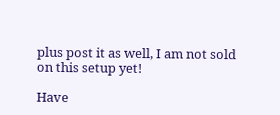plus post it as well, I am not sold on this setup yet!

Have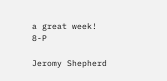a great week!     8-P

Jeromy Shepherd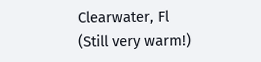Clearwater, Fl
(Still very warm!)